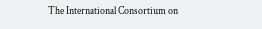The International Consortium on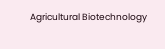Agricultural Biotechnology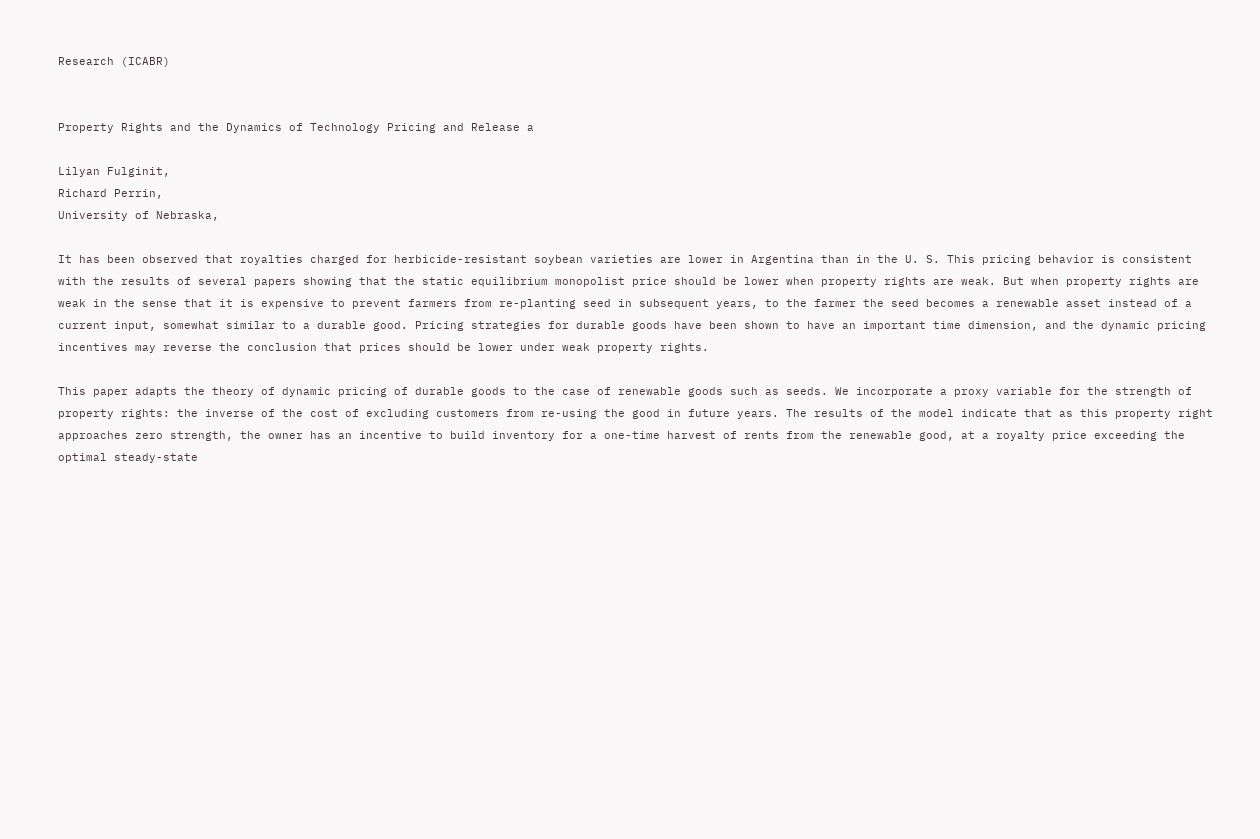Research (ICABR)


Property Rights and the Dynamics of Technology Pricing and Release a

Lilyan Fulginit,
Richard Perrin,
University of Nebraska,

It has been observed that royalties charged for herbicide-resistant soybean varieties are lower in Argentina than in the U. S. This pricing behavior is consistent with the results of several papers showing that the static equilibrium monopolist price should be lower when property rights are weak. But when property rights are weak in the sense that it is expensive to prevent farmers from re-planting seed in subsequent years, to the farmer the seed becomes a renewable asset instead of a current input, somewhat similar to a durable good. Pricing strategies for durable goods have been shown to have an important time dimension, and the dynamic pricing incentives may reverse the conclusion that prices should be lower under weak property rights.

This paper adapts the theory of dynamic pricing of durable goods to the case of renewable goods such as seeds. We incorporate a proxy variable for the strength of property rights: the inverse of the cost of excluding customers from re-using the good in future years. The results of the model indicate that as this property right approaches zero strength, the owner has an incentive to build inventory for a one-time harvest of rents from the renewable good, at a royalty price exceeding the optimal steady-state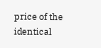price of the identical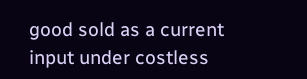good sold as a current input under costless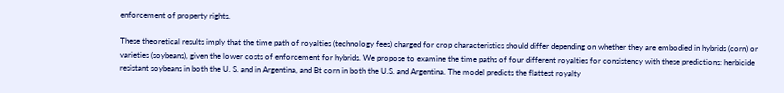enforcement of property rights.

These theoretical results imply that the time path of royalties (technology fees) charged for crop characteristics should differ depending on whether they are embodied in hybrids (corn) or varieties (soybeans), given the lower costs of enforcement for hybrids. We propose to examine the time paths of four different royalties for consistency with these predictions: herbicide resistant soybeans in both the U. S. and in Argentina, and Bt corn in both the U.S. and Argentina. The model predicts the flattest royalty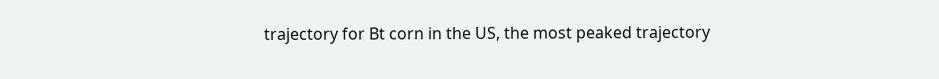trajectory for Bt corn in the US, the most peaked trajectory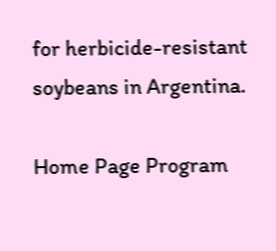for herbicide-resistant soybeans in Argentina.

Home Page Program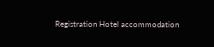Registration Hotel accommodation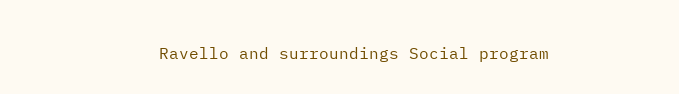Ravello and surroundings Social program